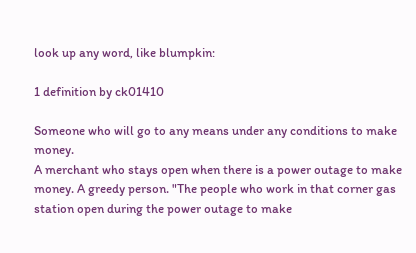look up any word, like blumpkin:

1 definition by ck01410

Someone who will go to any means under any conditions to make money.
A merchant who stays open when there is a power outage to make money. A greedy person. "The people who work in that corner gas station open during the power outage to make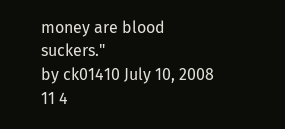money are blood suckers."
by ck01410 July 10, 2008
11 4